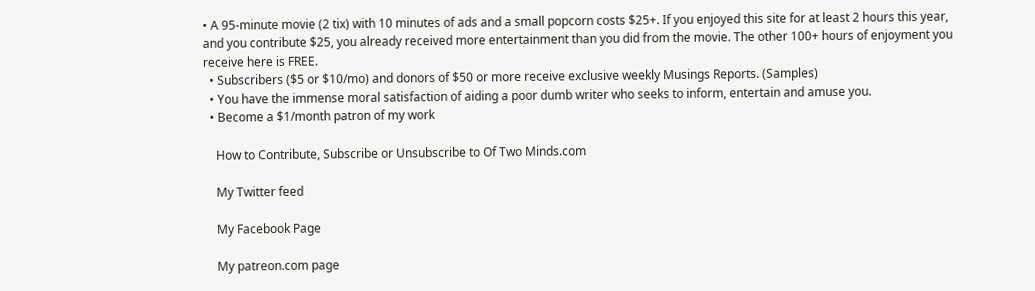• A 95-minute movie (2 tix) with 10 minutes of ads and a small popcorn costs $25+. If you enjoyed this site for at least 2 hours this year, and you contribute $25, you already received more entertainment than you did from the movie. The other 100+ hours of enjoyment you receive here is FREE.
  • Subscribers ($5 or $10/mo) and donors of $50 or more receive exclusive weekly Musings Reports. (Samples)
  • You have the immense moral satisfaction of aiding a poor dumb writer who seeks to inform, entertain and amuse you.
  • Become a $1/month patron of my work

    How to Contribute, Subscribe or Unsubscribe to Of Two Minds.com

    My Twitter feed

    My Facebook Page

    My patreon.com page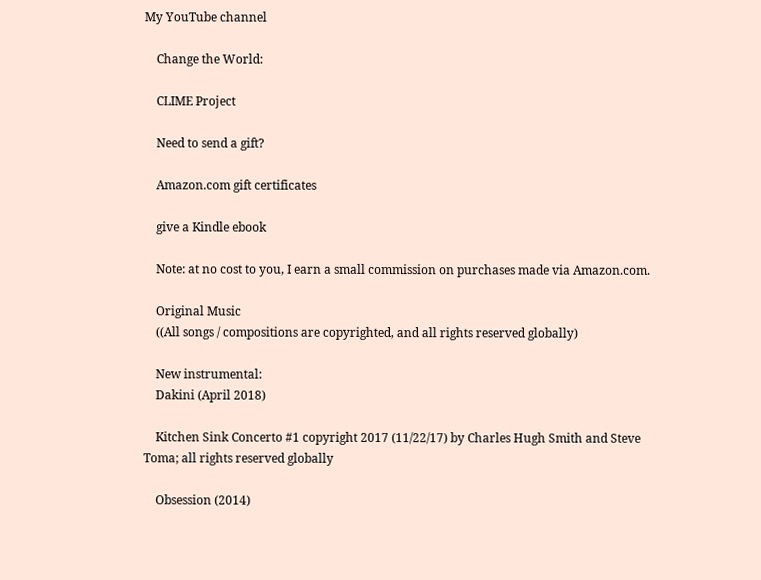My YouTube channel

    Change the World:

    CLIME Project

    Need to send a gift?

    Amazon.com gift certificates

    give a Kindle ebook

    Note: at no cost to you, I earn a small commission on purchases made via Amazon.com.

    Original Music
    ((All songs / compositions are copyrighted, and all rights reserved globally)

    New instrumental:
    Dakini (April 2018)

    Kitchen Sink Concerto #1 copyright 2017 (11/22/17) by Charles Hugh Smith and Steve Toma; all rights reserved globally

    Obsession (2014)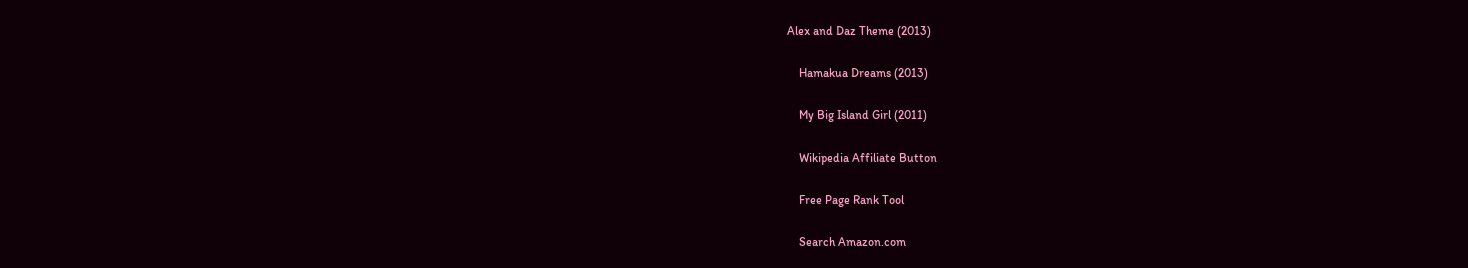Alex and Daz Theme (2013)

    Hamakua Dreams (2013)

    My Big Island Girl (2011)

    Wikipedia Affiliate Button

    Free Page Rank Tool

    Search Amazon.com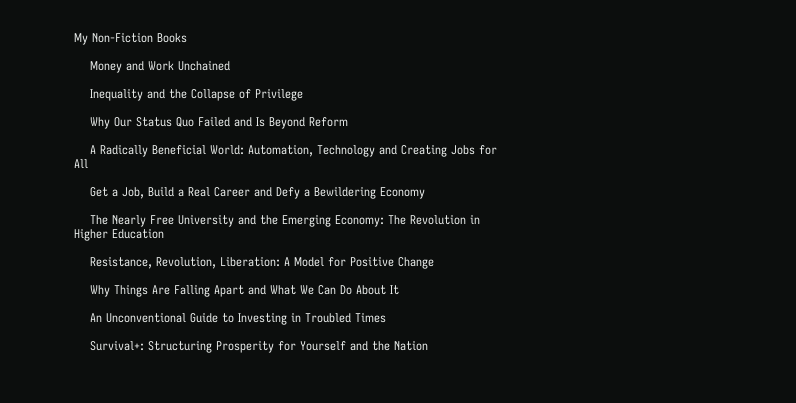My Non-Fiction Books

    Money and Work Unchained

    Inequality and the Collapse of Privilege

    Why Our Status Quo Failed and Is Beyond Reform

    A Radically Beneficial World: Automation, Technology and Creating Jobs for All

    Get a Job, Build a Real Career and Defy a Bewildering Economy

    The Nearly Free University and the Emerging Economy: The Revolution in Higher Education

    Resistance, Revolution, Liberation: A Model for Positive Change

    Why Things Are Falling Apart and What We Can Do About It

    An Unconventional Guide to Investing in Troubled Times

    Survival+: Structuring Prosperity for Yourself and the Nation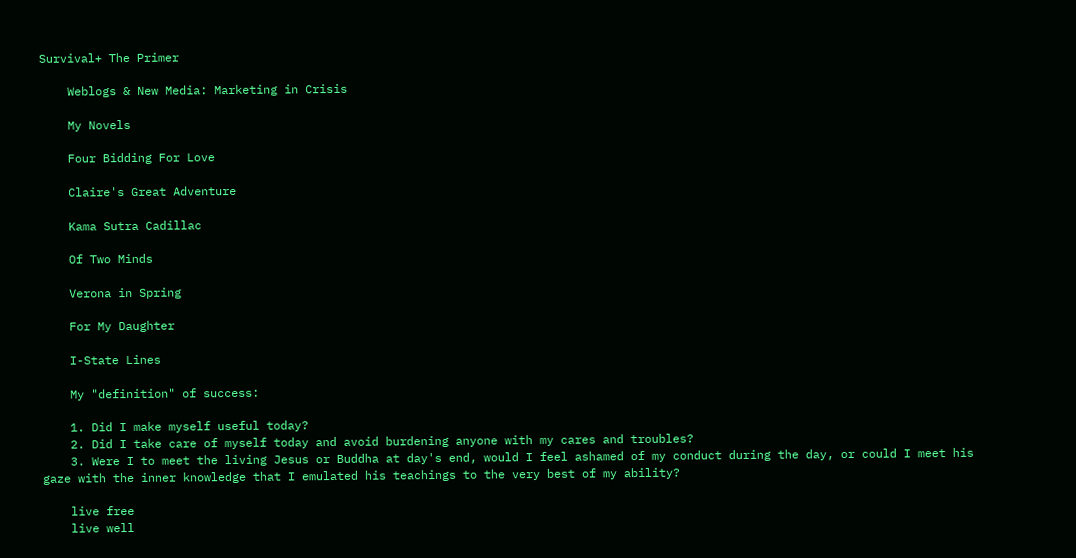Survival+ The Primer

    Weblogs & New Media: Marketing in Crisis

    My Novels

    Four Bidding For Love

    Claire's Great Adventure

    Kama Sutra Cadillac

    Of Two Minds

    Verona in Spring

    For My Daughter

    I-State Lines

    My "definition" of success:

    1. Did I make myself useful today?
    2. Did I take care of myself today and avoid burdening anyone with my cares and troubles?
    3. Were I to meet the living Jesus or Buddha at day's end, would I feel ashamed of my conduct during the day, or could I meet his gaze with the inner knowledge that I emulated his teachings to the very best of my ability?

    live free
    live well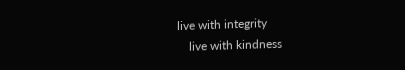live with integrity
    live with kindness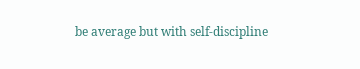be average but with self-discipline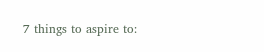7 things to aspire to: